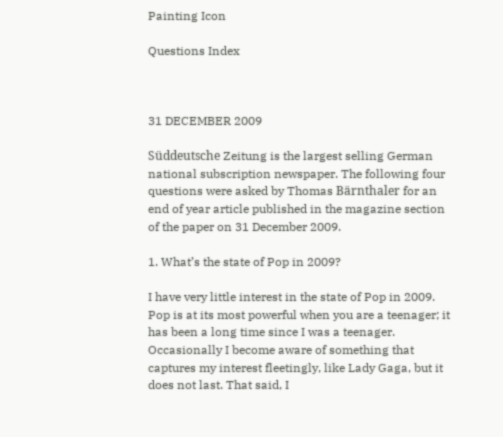Painting Icon

Questions Index



31 DECEMBER 2009

Süddeutsche Zeitung is the largest selling German national subscription newspaper. The following four questions were asked by Thomas Bärnthaler for an end of year article published in the magazine section of the paper on 31 December 2009.

1. What’s the state of Pop in 2009?

I have very little interest in the state of Pop in 2009. Pop is at its most powerful when you are a teenager; it has been a long time since I was a teenager. Occasionally I become aware of something that captures my interest fleetingly, like Lady Gaga, but it does not last. That said, I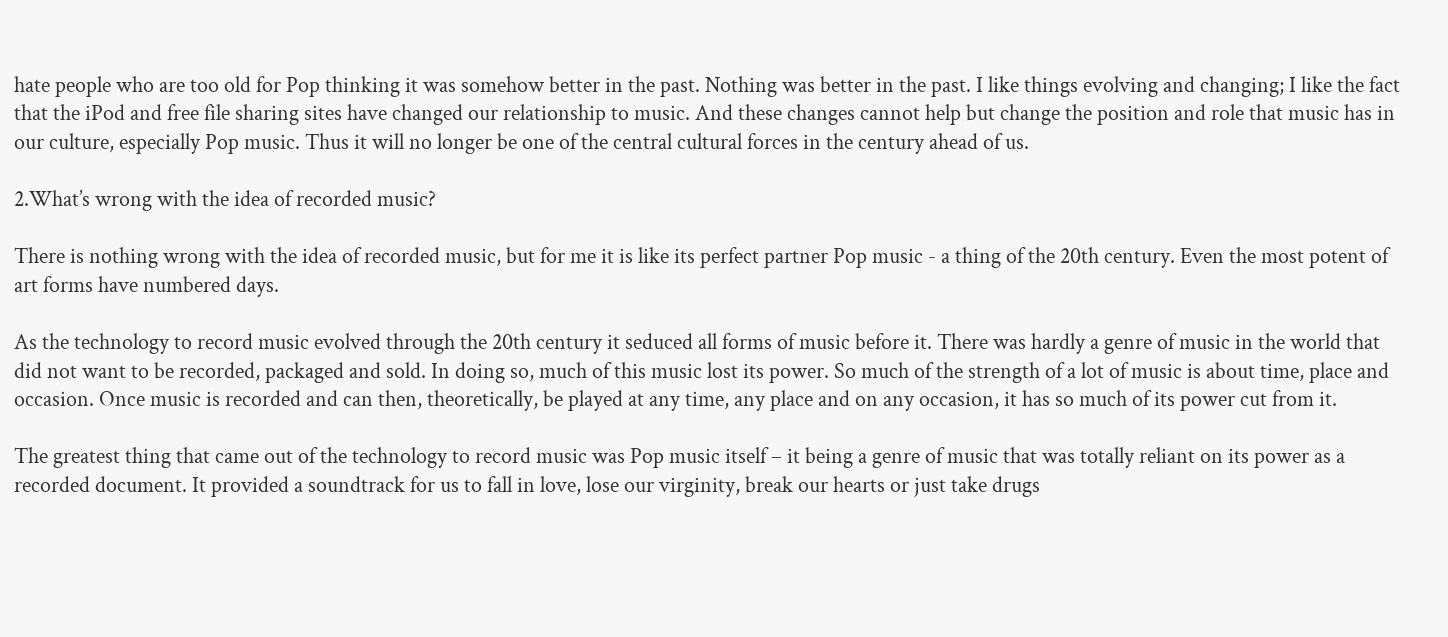hate people who are too old for Pop thinking it was somehow better in the past. Nothing was better in the past. I like things evolving and changing; I like the fact that the iPod and free file sharing sites have changed our relationship to music. And these changes cannot help but change the position and role that music has in our culture, especially Pop music. Thus it will no longer be one of the central cultural forces in the century ahead of us.

2.What’s wrong with the idea of recorded music?

There is nothing wrong with the idea of recorded music, but for me it is like its perfect partner Pop music - a thing of the 20th century. Even the most potent of art forms have numbered days.

As the technology to record music evolved through the 20th century it seduced all forms of music before it. There was hardly a genre of music in the world that did not want to be recorded, packaged and sold. In doing so, much of this music lost its power. So much of the strength of a lot of music is about time, place and occasion. Once music is recorded and can then, theoretically, be played at any time, any place and on any occasion, it has so much of its power cut from it.

The greatest thing that came out of the technology to record music was Pop music itself – it being a genre of music that was totally reliant on its power as a recorded document. It provided a soundtrack for us to fall in love, lose our virginity, break our hearts or just take drugs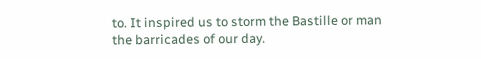to. It inspired us to storm the Bastille or man the barricades of our day.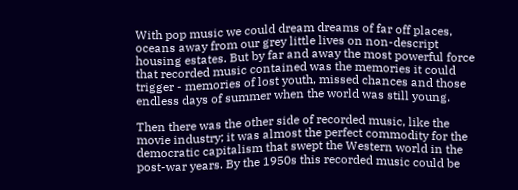With pop music we could dream dreams of far off places, oceans away from our grey little lives on non-descript housing estates. But by far and away the most powerful force that recorded music contained was the memories it could trigger - memories of lost youth, missed chances and those endless days of summer when the world was still young.

Then there was the other side of recorded music, like the movie industry; it was almost the perfect commodity for the democratic capitalism that swept the Western world in the post-war years. By the 1950s this recorded music could be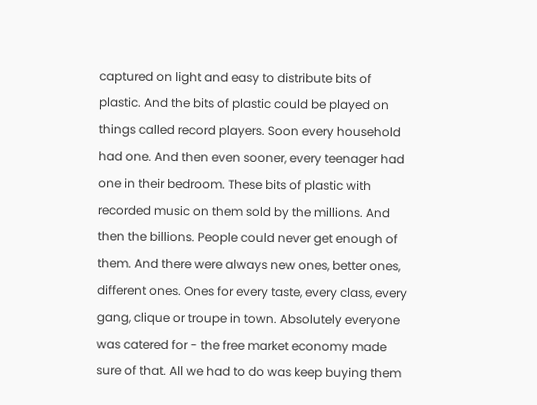captured on light and easy to distribute bits of plastic. And the bits of plastic could be played on things called record players. Soon every household had one. And then even sooner, every teenager had one in their bedroom. These bits of plastic with recorded music on them sold by the millions. And then the billions. People could never get enough of them. And there were always new ones, better ones, different ones. Ones for every taste, every class, every gang, clique or troupe in town. Absolutely everyone was catered for - the free market economy made sure of that. All we had to do was keep buying them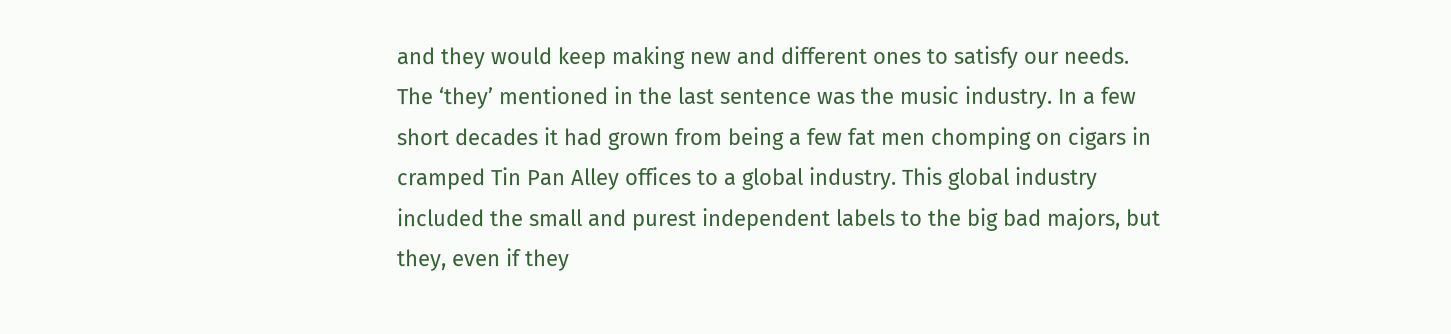and they would keep making new and different ones to satisfy our needs. The ‘they’ mentioned in the last sentence was the music industry. In a few short decades it had grown from being a few fat men chomping on cigars in cramped Tin Pan Alley offices to a global industry. This global industry included the small and purest independent labels to the big bad majors, but they, even if they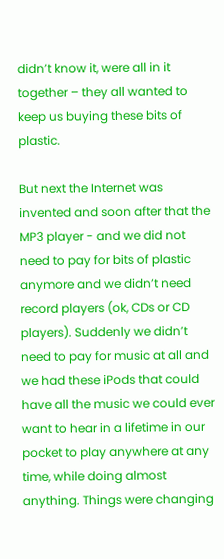didn’t know it, were all in it together – they all wanted to keep us buying these bits of plastic.

But next the Internet was invented and soon after that the MP3 player - and we did not need to pay for bits of plastic anymore and we didn’t need record players (ok, CDs or CD players). Suddenly we didn’t need to pay for music at all and we had these iPods that could have all the music we could ever want to hear in a lifetime in our pocket to play anywhere at any time, while doing almost anything. Things were changing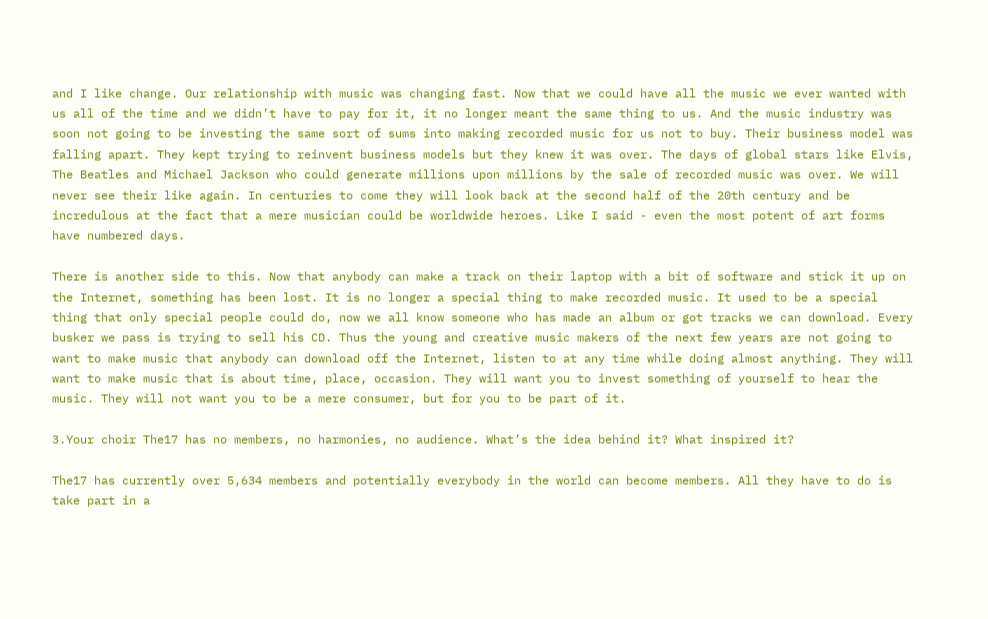and I like change. Our relationship with music was changing fast. Now that we could have all the music we ever wanted with us all of the time and we didn’t have to pay for it, it no longer meant the same thing to us. And the music industry was soon not going to be investing the same sort of sums into making recorded music for us not to buy. Their business model was falling apart. They kept trying to reinvent business models but they knew it was over. The days of global stars like Elvis, The Beatles and Michael Jackson who could generate millions upon millions by the sale of recorded music was over. We will never see their like again. In centuries to come they will look back at the second half of the 20th century and be incredulous at the fact that a mere musician could be worldwide heroes. Like I said - even the most potent of art forms have numbered days.

There is another side to this. Now that anybody can make a track on their laptop with a bit of software and stick it up on the Internet, something has been lost. It is no longer a special thing to make recorded music. It used to be a special thing that only special people could do, now we all know someone who has made an album or got tracks we can download. Every busker we pass is trying to sell his CD. Thus the young and creative music makers of the next few years are not going to want to make music that anybody can download off the Internet, listen to at any time while doing almost anything. They will want to make music that is about time, place, occasion. They will want you to invest something of yourself to hear the music. They will not want you to be a mere consumer, but for you to be part of it.

3.Your choir The17 has no members, no harmonies, no audience. What’s the idea behind it? What inspired it?

The17 has currently over 5,634 members and potentially everybody in the world can become members. All they have to do is take part in a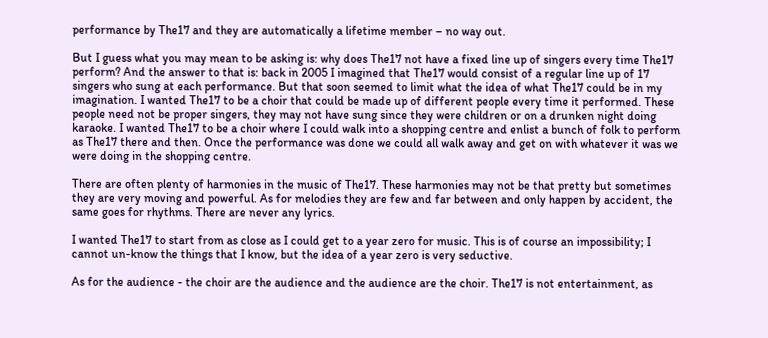performance by The17 and they are automatically a lifetime member – no way out.

But I guess what you may mean to be asking is: why does The17 not have a fixed line up of singers every time The17 perform? And the answer to that is: back in 2005 I imagined that The17 would consist of a regular line up of 17 singers who sung at each performance. But that soon seemed to limit what the idea of what The17 could be in my imagination. I wanted The17 to be a choir that could be made up of different people every time it performed. These people need not be proper singers, they may not have sung since they were children or on a drunken night doing karaoke. I wanted The17 to be a choir where I could walk into a shopping centre and enlist a bunch of folk to perform as The17 there and then. Once the performance was done we could all walk away and get on with whatever it was we were doing in the shopping centre.

There are often plenty of harmonies in the music of The17. These harmonies may not be that pretty but sometimes they are very moving and powerful. As for melodies they are few and far between and only happen by accident, the same goes for rhythms. There are never any lyrics.

I wanted The17 to start from as close as I could get to a year zero for music. This is of course an impossibility; I cannot un-know the things that I know, but the idea of a year zero is very seductive.

As for the audience - the choir are the audience and the audience are the choir. The17 is not entertainment, as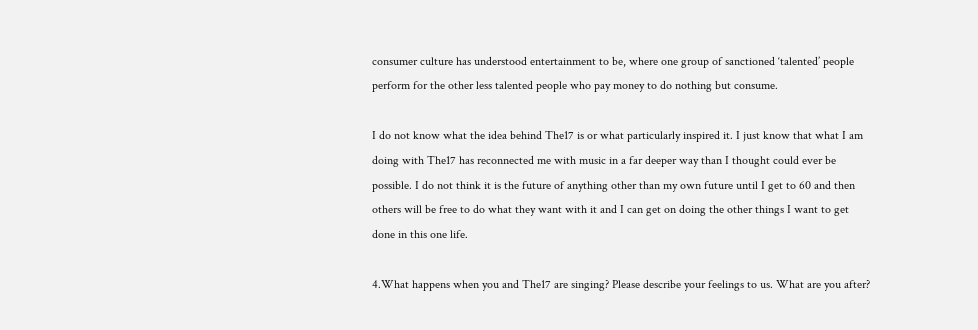consumer culture has understood entertainment to be, where one group of sanctioned ‘talented’ people perform for the other less talented people who pay money to do nothing but consume.

I do not know what the idea behind The17 is or what particularly inspired it. I just know that what I am doing with The17 has reconnected me with music in a far deeper way than I thought could ever be possible. I do not think it is the future of anything other than my own future until I get to 60 and then others will be free to do what they want with it and I can get on doing the other things I want to get done in this one life.

4.What happens when you and The17 are singing? Please describe your feelings to us. What are you after?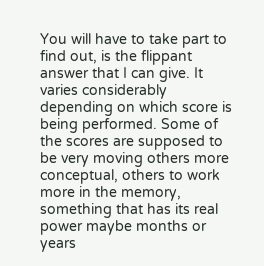You will have to take part to find out, is the flippant answer that I can give. It varies considerably depending on which score is being performed. Some of the scores are supposed to be very moving others more conceptual, others to work more in the memory, something that has its real power maybe months or years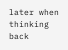later when thinking back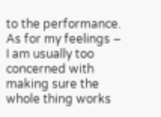to the performance. As for my feelings – I am usually too concerned with making sure the whole thing works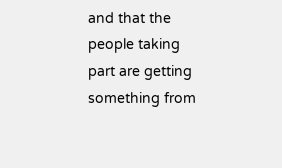and that the people taking part are getting something from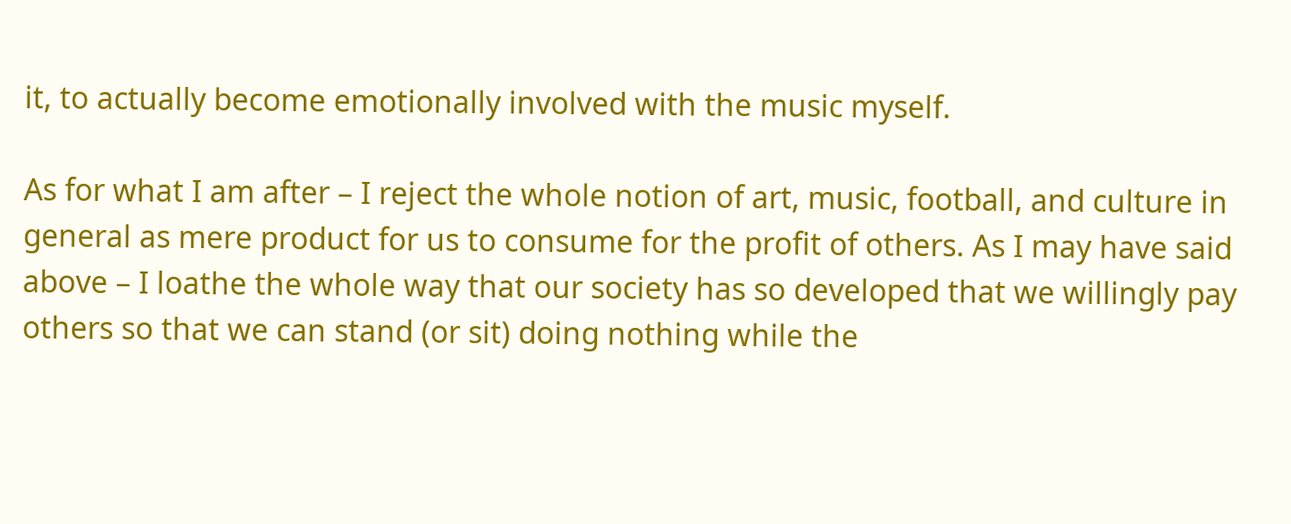it, to actually become emotionally involved with the music myself.

As for what I am after – I reject the whole notion of art, music, football, and culture in general as mere product for us to consume for the profit of others. As I may have said above – I loathe the whole way that our society has so developed that we willingly pay others so that we can stand (or sit) doing nothing while the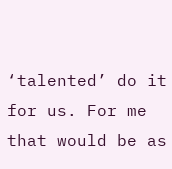‘talented’ do it for us. For me that would be as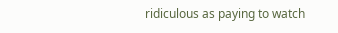ridiculous as paying to watch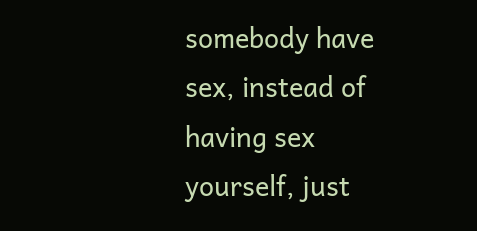somebody have sex, instead of having sex yourself, just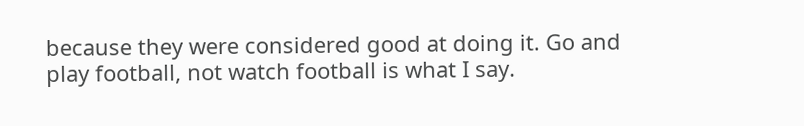because they were considered good at doing it. Go and play football, not watch football is what I say.